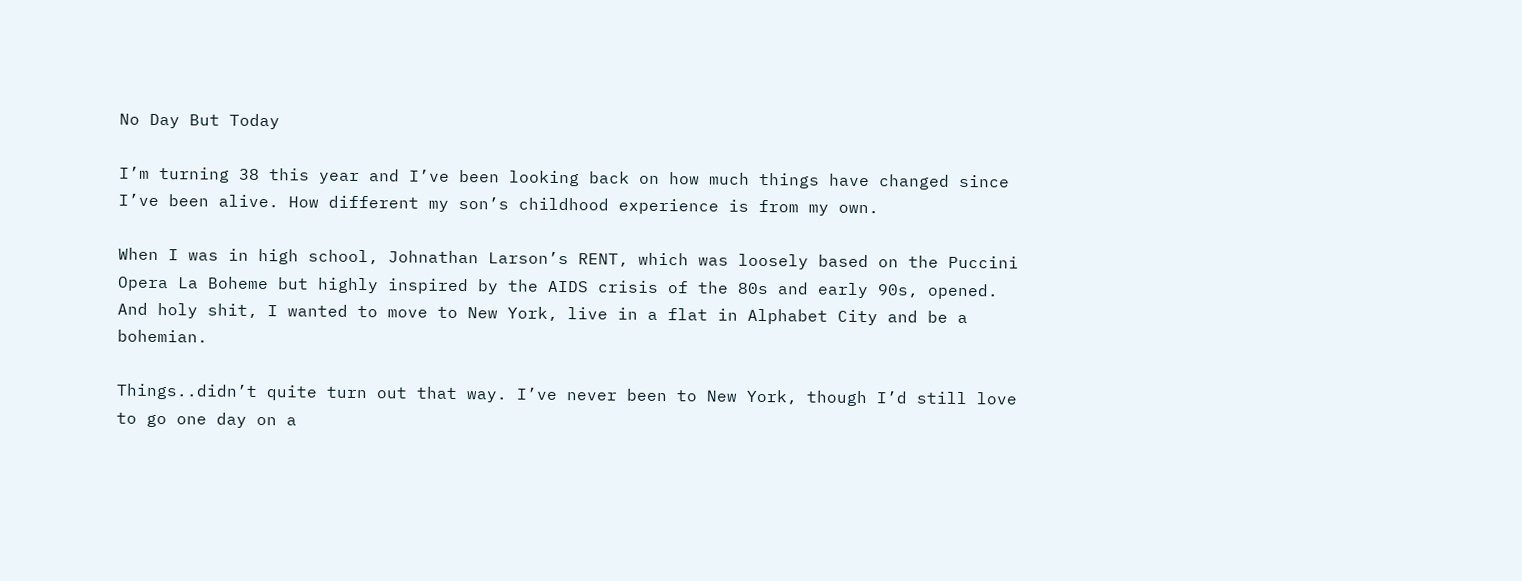No Day But Today

I’m turning 38 this year and I’ve been looking back on how much things have changed since I’ve been alive. How different my son’s childhood experience is from my own.

When I was in high school, Johnathan Larson’s RENT, which was loosely based on the Puccini Opera La Boheme but highly inspired by the AIDS crisis of the 80s and early 90s, opened. And holy shit, I wanted to move to New York, live in a flat in Alphabet City and be a bohemian.

Things..didn’t quite turn out that way. I’ve never been to New York, though I’d still love to go one day on a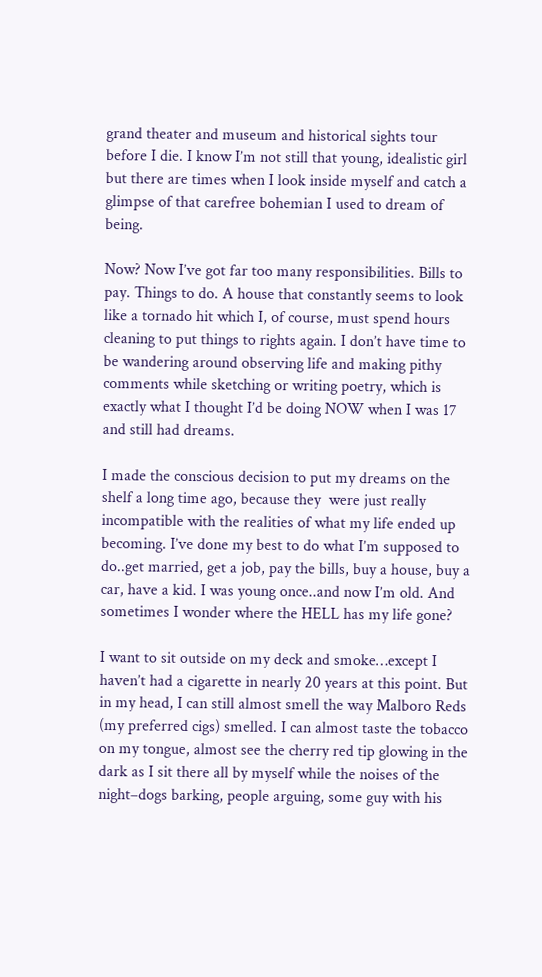grand theater and museum and historical sights tour before I die. I know I’m not still that young, idealistic girl but there are times when I look inside myself and catch a glimpse of that carefree bohemian I used to dream of being.

Now? Now I’ve got far too many responsibilities. Bills to pay. Things to do. A house that constantly seems to look like a tornado hit which I, of course, must spend hours cleaning to put things to rights again. I don’t have time to be wandering around observing life and making pithy comments while sketching or writing poetry, which is exactly what I thought I’d be doing NOW when I was 17 and still had dreams.

I made the conscious decision to put my dreams on the shelf a long time ago, because they  were just really incompatible with the realities of what my life ended up becoming. I’ve done my best to do what I’m supposed to do..get married, get a job, pay the bills, buy a house, buy a car, have a kid. I was young once..and now I’m old. And sometimes I wonder where the HELL has my life gone?

I want to sit outside on my deck and smoke…except I haven’t had a cigarette in nearly 20 years at this point. But in my head, I can still almost smell the way Malboro Reds (my preferred cigs) smelled. I can almost taste the tobacco on my tongue, almost see the cherry red tip glowing in the dark as I sit there all by myself while the noises of the night–dogs barking, people arguing, some guy with his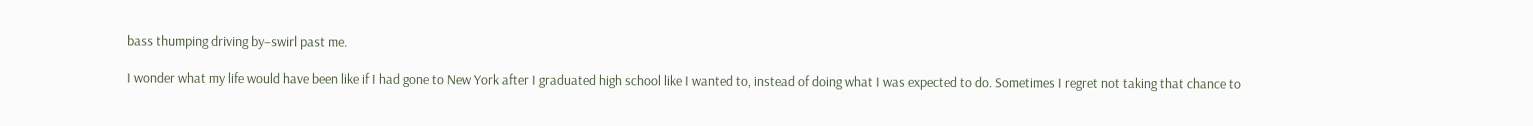bass thumping driving by–swirl past me.

I wonder what my life would have been like if I had gone to New York after I graduated high school like I wanted to, instead of doing what I was expected to do. Sometimes I regret not taking that chance to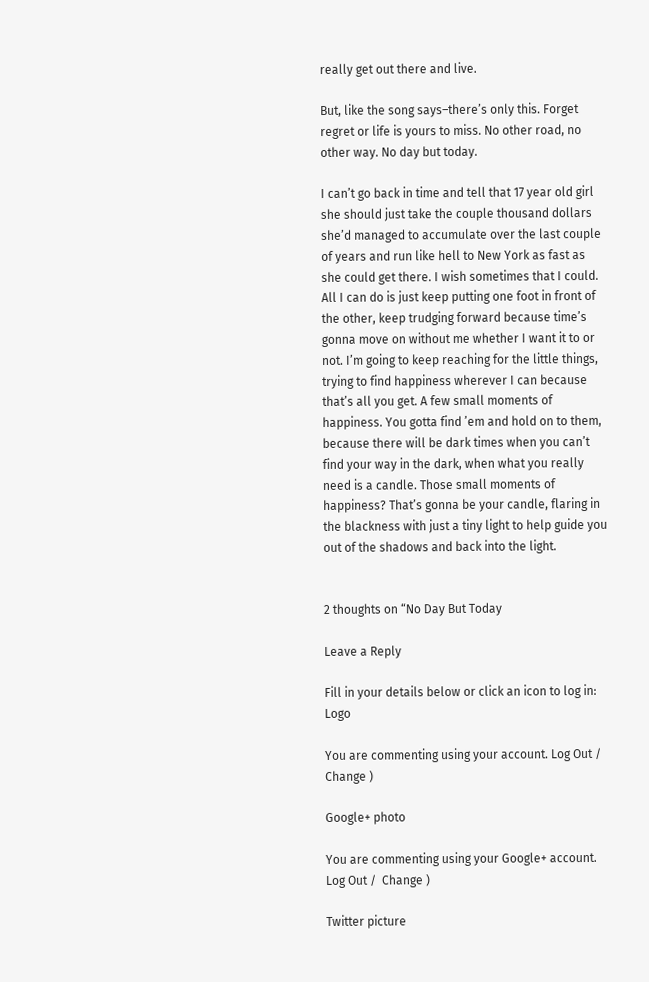really get out there and live.

But, like the song says–there’s only this. Forget regret or life is yours to miss. No other road, no other way. No day but today.

I can’t go back in time and tell that 17 year old girl she should just take the couple thousand dollars she’d managed to accumulate over the last couple of years and run like hell to New York as fast as she could get there. I wish sometimes that I could. All I can do is just keep putting one foot in front of the other, keep trudging forward because time’s gonna move on without me whether I want it to or not. I’m going to keep reaching for the little things, trying to find happiness wherever I can because that’s all you get. A few small moments of happiness. You gotta find ’em and hold on to them, because there will be dark times when you can’t find your way in the dark, when what you really need is a candle. Those small moments of happiness? That’s gonna be your candle, flaring in the blackness with just a tiny light to help guide you out of the shadows and back into the light.


2 thoughts on “No Day But Today

Leave a Reply

Fill in your details below or click an icon to log in: Logo

You are commenting using your account. Log Out /  Change )

Google+ photo

You are commenting using your Google+ account. Log Out /  Change )

Twitter picture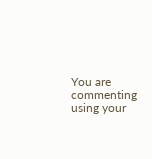You are commenting using your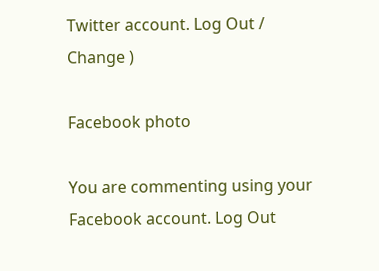Twitter account. Log Out /  Change )

Facebook photo

You are commenting using your Facebook account. Log Out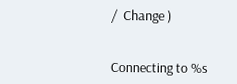/  Change )


Connecting to %s